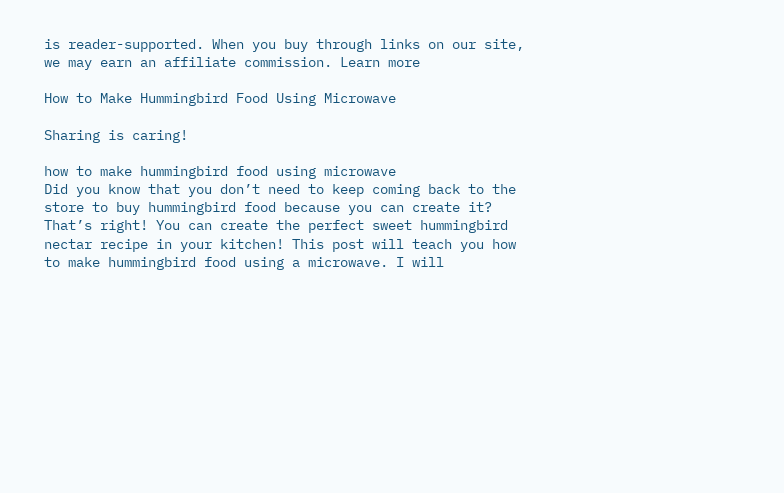is reader-supported. When you buy through links on our site, we may earn an affiliate commission. Learn more

How to Make Hummingbird Food Using Microwave

Sharing is caring!

how to make hummingbird food using microwave
Did you know that you don’t need to keep coming back to the store to buy hummingbird food because you can create it? That’s right! You can create the perfect sweet hummingbird nectar recipe in your kitchen! This post will teach you how to make hummingbird food using a microwave. I will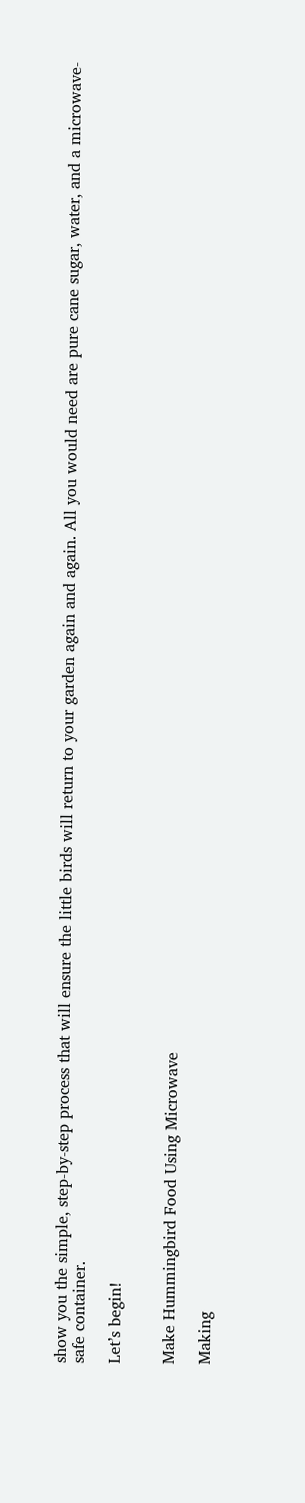show you the simple, step-by-step process that will ensure the little birds will return to your garden again and again. All you would need are pure cane sugar, water, and a microwave-safe container.

Let’s begin!


Make Hummingbird Food Using Microwave

Making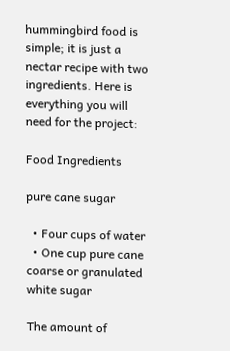hummingbird food is simple; it is just a nectar recipe with two ingredients. Here is everything you will need for the project:

Food Ingredients

pure cane sugar

  • Four cups of water
  • One cup pure cane coarse or granulated white sugar

The amount of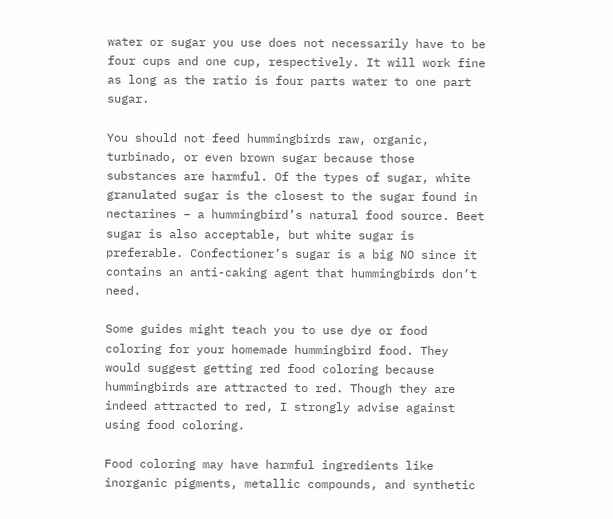water or sugar you use does not necessarily have to be four cups and one cup, respectively. It will work fine as long as the ratio is four parts water to one part sugar.

You should not feed hummingbirds raw, organic, turbinado, or even brown sugar because those substances are harmful. Of the types of sugar, white granulated sugar is the closest to the sugar found in nectarines – a hummingbird’s natural food source. Beet sugar is also acceptable, but white sugar is preferable. Confectioner’s sugar is a big NO since it contains an anti-caking agent that hummingbirds don’t need.

Some guides might teach you to use dye or food coloring for your homemade hummingbird food. They would suggest getting red food coloring because hummingbirds are attracted to red. Though they are indeed attracted to red, I strongly advise against using food coloring.

Food coloring may have harmful ingredients like inorganic pigments, metallic compounds, and synthetic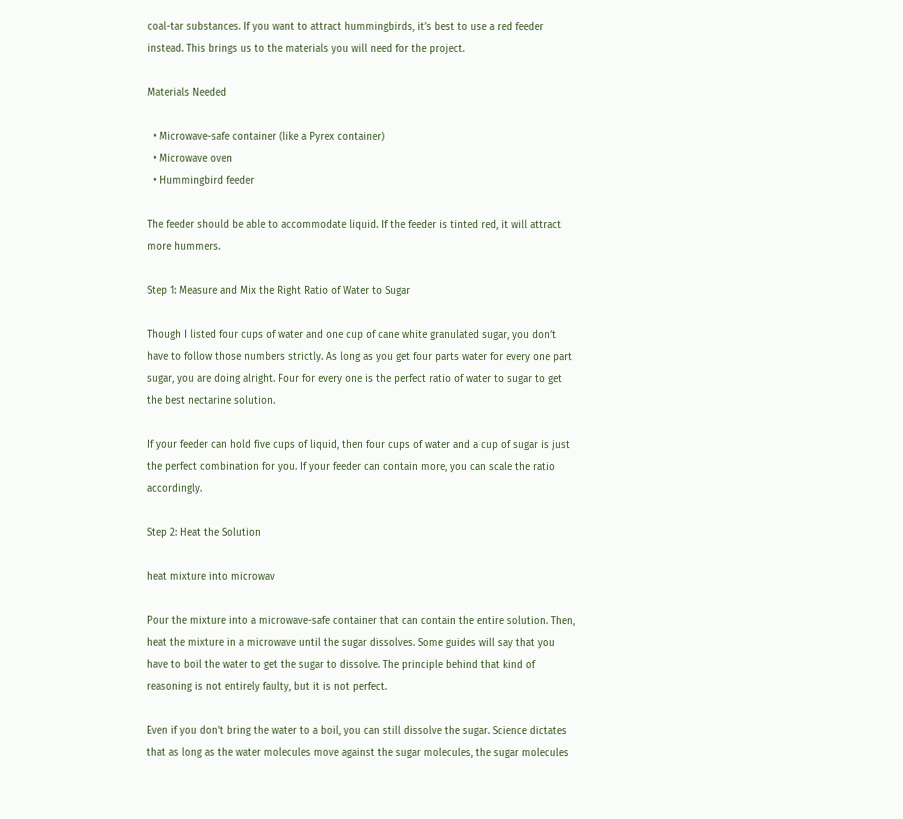coal-tar substances. If you want to attract hummingbirds, it’s best to use a red feeder instead. This brings us to the materials you will need for the project.

Materials Needed

  • Microwave-safe container (like a Pyrex container)
  • Microwave oven
  • Hummingbird feeder

The feeder should be able to accommodate liquid. If the feeder is tinted red, it will attract more hummers.

Step 1: Measure and Mix the Right Ratio of Water to Sugar

Though I listed four cups of water and one cup of cane white granulated sugar, you don’t have to follow those numbers strictly. As long as you get four parts water for every one part sugar, you are doing alright. Four for every one is the perfect ratio of water to sugar to get the best nectarine solution.

If your feeder can hold five cups of liquid, then four cups of water and a cup of sugar is just the perfect combination for you. If your feeder can contain more, you can scale the ratio accordingly.

Step 2: Heat the Solution

heat mixture into microwav

Pour the mixture into a microwave-safe container that can contain the entire solution. Then, heat the mixture in a microwave until the sugar dissolves. Some guides will say that you have to boil the water to get the sugar to dissolve. The principle behind that kind of reasoning is not entirely faulty, but it is not perfect.

Even if you don’t bring the water to a boil, you can still dissolve the sugar. Science dictates that as long as the water molecules move against the sugar molecules, the sugar molecules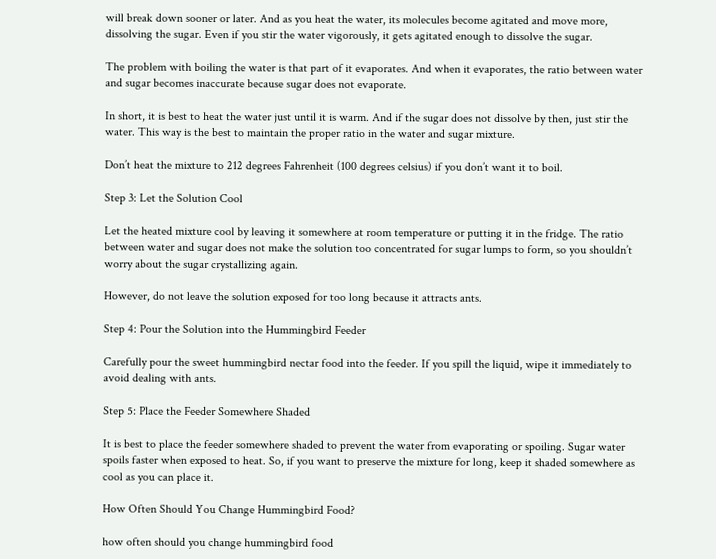will break down sooner or later. And as you heat the water, its molecules become agitated and move more, dissolving the sugar. Even if you stir the water vigorously, it gets agitated enough to dissolve the sugar.

The problem with boiling the water is that part of it evaporates. And when it evaporates, the ratio between water and sugar becomes inaccurate because sugar does not evaporate.

In short, it is best to heat the water just until it is warm. And if the sugar does not dissolve by then, just stir the water. This way is the best to maintain the proper ratio in the water and sugar mixture.

Don’t heat the mixture to 212 degrees Fahrenheit (100 degrees celsius) if you don’t want it to boil.

Step 3: Let the Solution Cool

Let the heated mixture cool by leaving it somewhere at room temperature or putting it in the fridge. The ratio between water and sugar does not make the solution too concentrated for sugar lumps to form, so you shouldn’t worry about the sugar crystallizing again.

However, do not leave the solution exposed for too long because it attracts ants.

Step 4: Pour the Solution into the Hummingbird Feeder

Carefully pour the sweet hummingbird nectar food into the feeder. If you spill the liquid, wipe it immediately to avoid dealing with ants.

Step 5: Place the Feeder Somewhere Shaded

It is best to place the feeder somewhere shaded to prevent the water from evaporating or spoiling. Sugar water spoils faster when exposed to heat. So, if you want to preserve the mixture for long, keep it shaded somewhere as cool as you can place it.

How Often Should You Change Hummingbird Food?

how often should you change hummingbird food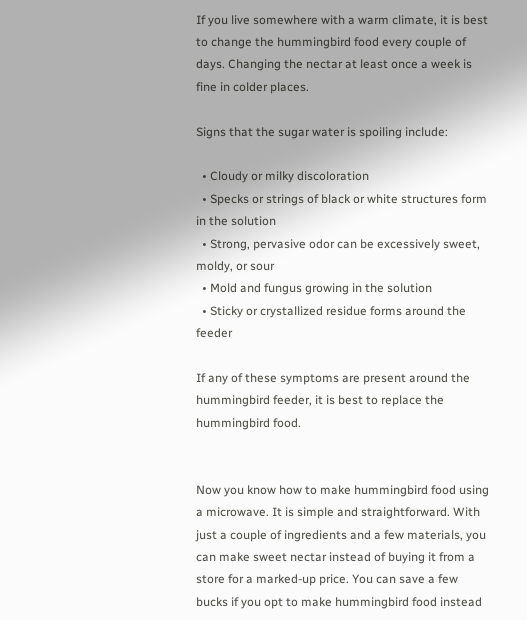If you live somewhere with a warm climate, it is best to change the hummingbird food every couple of days. Changing the nectar at least once a week is fine in colder places.

Signs that the sugar water is spoiling include:

  • Cloudy or milky discoloration
  • Specks or strings of black or white structures form in the solution
  • Strong, pervasive odor can be excessively sweet, moldy, or sour
  • Mold and fungus growing in the solution
  • Sticky or crystallized residue forms around the feeder

If any of these symptoms are present around the hummingbird feeder, it is best to replace the hummingbird food.


Now you know how to make hummingbird food using a microwave. It is simple and straightforward. With just a couple of ingredients and a few materials, you can make sweet nectar instead of buying it from a store for a marked-up price. You can save a few bucks if you opt to make hummingbird food instead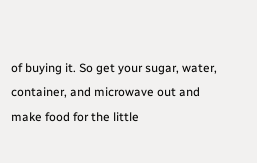of buying it. So get your sugar, water, container, and microwave out and make food for the little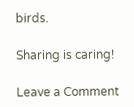birds.

Sharing is caring!

Leave a Comment